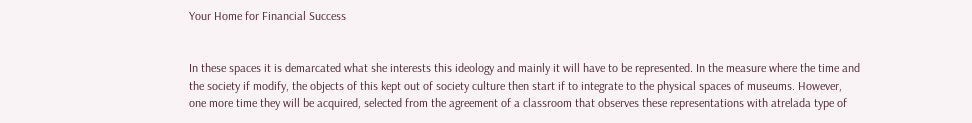Your Home for Financial Success


In these spaces it is demarcated what she interests this ideology and mainly it will have to be represented. In the measure where the time and the society if modify, the objects of this kept out of society culture then start if to integrate to the physical spaces of museums. However, one more time they will be acquired, selected from the agreement of a classroom that observes these representations with atrelada type of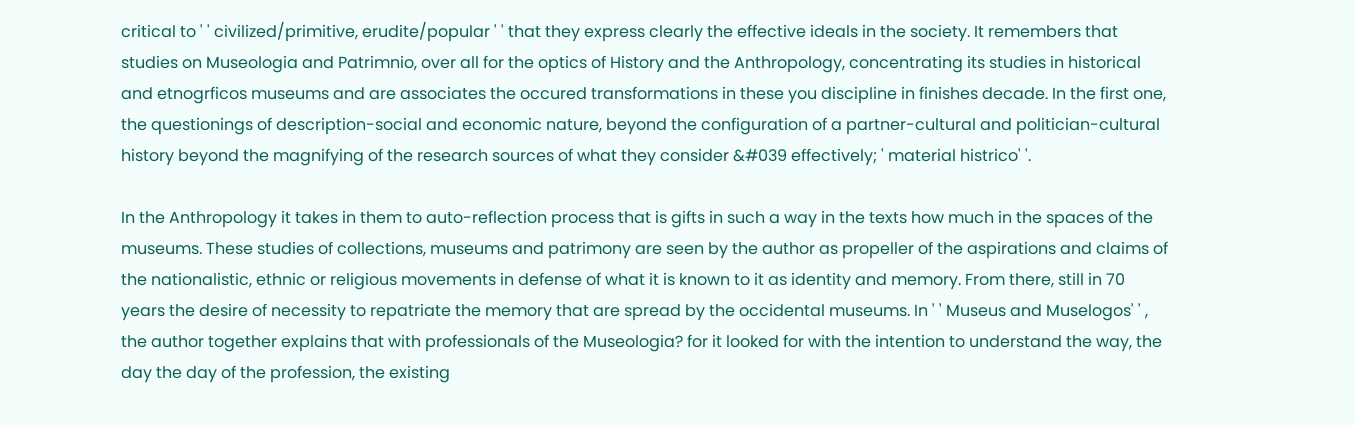critical to ' ' civilized/primitive, erudite/popular ' ' that they express clearly the effective ideals in the society. It remembers that studies on Museologia and Patrimnio, over all for the optics of History and the Anthropology, concentrating its studies in historical and etnogrficos museums and are associates the occured transformations in these you discipline in finishes decade. In the first one, the questionings of description-social and economic nature, beyond the configuration of a partner-cultural and politician-cultural history beyond the magnifying of the research sources of what they consider &#039 effectively; ' material histrico' '.

In the Anthropology it takes in them to auto-reflection process that is gifts in such a way in the texts how much in the spaces of the museums. These studies of collections, museums and patrimony are seen by the author as propeller of the aspirations and claims of the nationalistic, ethnic or religious movements in defense of what it is known to it as identity and memory. From there, still in 70 years the desire of necessity to repatriate the memory that are spread by the occidental museums. In ' ' Museus and Muselogos' ' , the author together explains that with professionals of the Museologia? for it looked for with the intention to understand the way, the day the day of the profession, the existing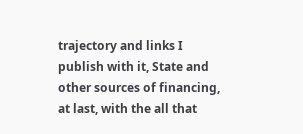trajectory and links I publish with it, State and other sources of financing, at last, with the all that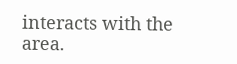interacts with the area.